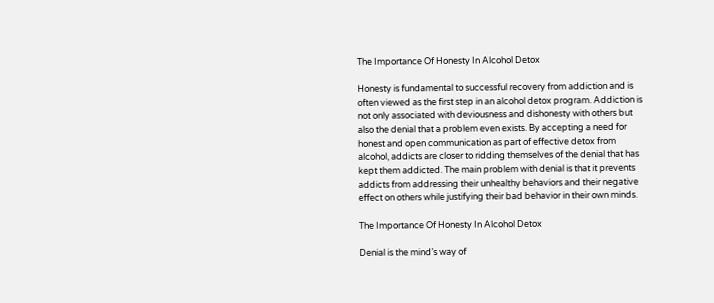The Importance Of Honesty In Alcohol Detox

Honesty is fundamental to successful recovery from addiction and is often viewed as the first step in an alcohol detox program. Addiction is not only associated with deviousness and dishonesty with others but also the denial that a problem even exists. By accepting a need for honest and open communication as part of effective detox from alcohol, addicts are closer to ridding themselves of the denial that has kept them addicted. The main problem with denial is that it prevents addicts from addressing their unhealthy behaviors and their negative effect on others while justifying their bad behavior in their own minds.

The Importance Of Honesty In Alcohol Detox

Denial is the mind’s way of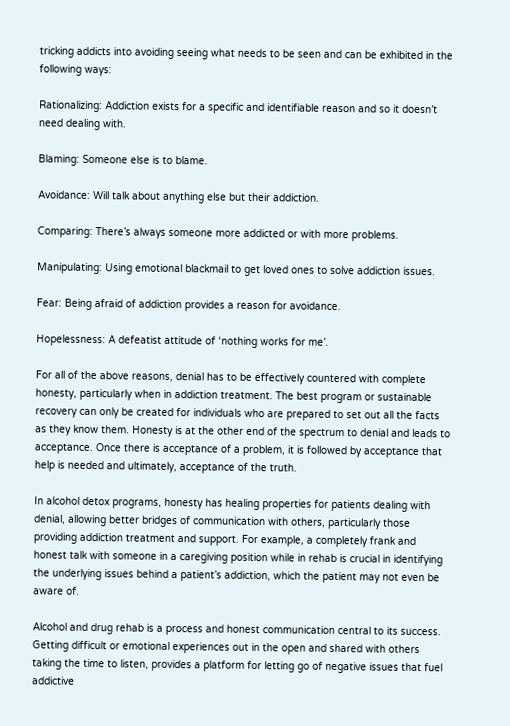tricking addicts into avoiding seeing what needs to be seen and can be exhibited in the following ways:

Rationalizing: Addiction exists for a specific and identifiable reason and so it doesn’t need dealing with.

Blaming: Someone else is to blame.

Avoidance: Will talk about anything else but their addiction.

Comparing: There’s always someone more addicted or with more problems.

Manipulating: Using emotional blackmail to get loved ones to solve addiction issues.

Fear: Being afraid of addiction provides a reason for avoidance.

Hopelessness: A defeatist attitude of ‘nothing works for me’.

For all of the above reasons, denial has to be effectively countered with complete honesty, particularly when in addiction treatment. The best program or sustainable recovery can only be created for individuals who are prepared to set out all the facts as they know them. Honesty is at the other end of the spectrum to denial and leads to acceptance. Once there is acceptance of a problem, it is followed by acceptance that help is needed and ultimately, acceptance of the truth.

In alcohol detox programs, honesty has healing properties for patients dealing with denial, allowing better bridges of communication with others, particularly those providing addiction treatment and support. For example, a completely frank and honest talk with someone in a caregiving position while in rehab is crucial in identifying the underlying issues behind a patient’s addiction, which the patient may not even be aware of.

Alcohol and drug rehab is a process and honest communication central to its success. Getting difficult or emotional experiences out in the open and shared with others taking the time to listen, provides a platform for letting go of negative issues that fuel addictive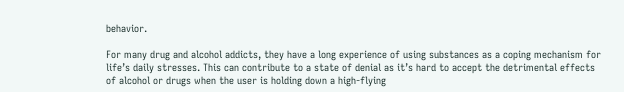behavior.

For many drug and alcohol addicts, they have a long experience of using substances as a coping mechanism for life’s daily stresses. This can contribute to a state of denial as it’s hard to accept the detrimental effects of alcohol or drugs when the user is holding down a high-flying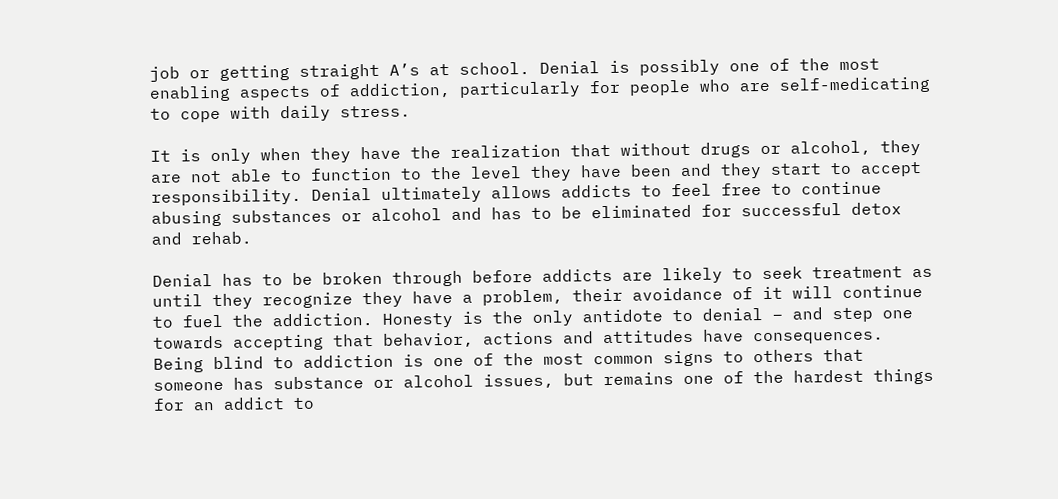job or getting straight A’s at school. Denial is possibly one of the most enabling aspects of addiction, particularly for people who are self-medicating to cope with daily stress.

It is only when they have the realization that without drugs or alcohol, they are not able to function to the level they have been and they start to accept responsibility. Denial ultimately allows addicts to feel free to continue abusing substances or alcohol and has to be eliminated for successful detox and rehab.

Denial has to be broken through before addicts are likely to seek treatment as until they recognize they have a problem, their avoidance of it will continue to fuel the addiction. Honesty is the only antidote to denial – and step one towards accepting that behavior, actions and attitudes have consequences. Being blind to addiction is one of the most common signs to others that someone has substance or alcohol issues, but remains one of the hardest things for an addict to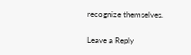recognize themselves.

Leave a Reply